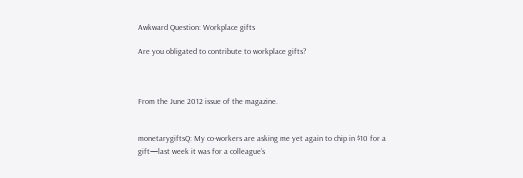Awkward Question: Workplace gifts

Are you obligated to contribute to workplace gifts?



From the June 2012 issue of the magazine.


monetarygiftsQ: My co-workers are asking me yet again to chip in $10 for a gift—last week it was for a colleague’s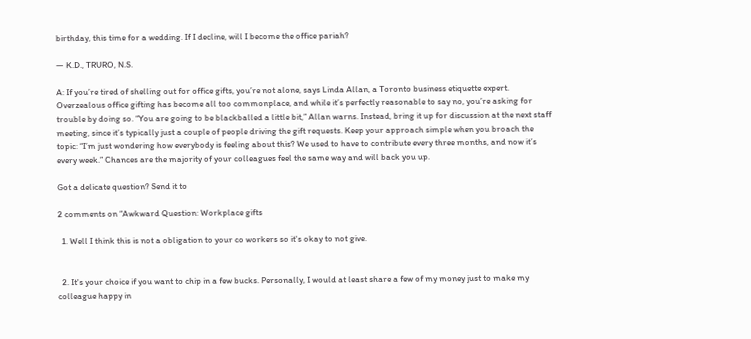birthday, this time for a wedding. If I decline, will I become the office pariah?

— K.D., TRURO, N.S.

A: If you’re tired of shelling out for office gifts, you’re not alone, says Linda Allan, a Toronto business etiquette expert. Overzealous office gifting has become all too commonplace, and while it’s perfectly reasonable to say no, you’re asking for trouble by doing so. “You are going to be blackballed a little bit,” Allan warns. Instead, bring it up for discussion at the next staff meeting, since it’s typically just a couple of people driving the gift requests. Keep your approach simple when you broach the topic: “I’m just wondering how everybody is feeling about this? We used to have to contribute every three months, and now it’s every week.” Chances are the majority of your colleagues feel the same way and will back you up.

Got a delicate question? Send it to

2 comments on “Awkward Question: Workplace gifts

  1. Well I think this is not a obligation to your co workers so it's okay to not give.


  2. It's your choice if you want to chip in a few bucks. Personally, I would at least share a few of my money just to make my colleague happy in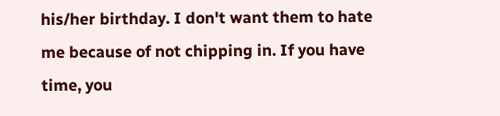his/her birthday. I don't want them to hate me because of not chipping in. If you have time, you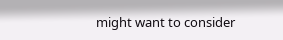might want to consider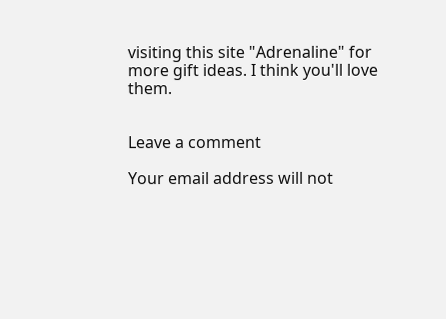visiting this site "Adrenaline" for more gift ideas. I think you'll love them.


Leave a comment

Your email address will not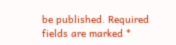be published. Required fields are marked *